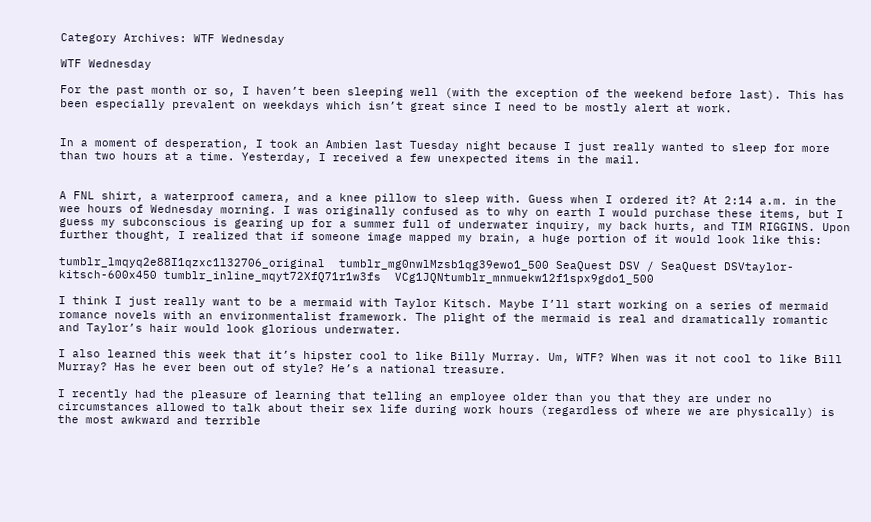Category Archives: WTF Wednesday

WTF Wednesday

For the past month or so, I haven’t been sleeping well (with the exception of the weekend before last). This has been especially prevalent on weekdays which isn’t great since I need to be mostly alert at work.


In a moment of desperation, I took an Ambien last Tuesday night because I just really wanted to sleep for more than two hours at a time. Yesterday, I received a few unexpected items in the mail.


A FNL shirt, a waterproof camera, and a knee pillow to sleep with. Guess when I ordered it? At 2:14 a.m. in the wee hours of Wednesday morning. I was originally confused as to why on earth I would purchase these items, but I guess my subconscious is gearing up for a summer full of underwater inquiry, my back hurts, and TIM RIGGINS. Upon further thought, I realized that if someone image mapped my brain, a huge portion of it would look like this:

tumblr_lmqyq2e88I1qzxc1l32706_original  tumblr_mg0nwlMzsb1qg39ewo1_500 SeaQuest DSV / SeaQuest DSVtaylor-kitsch-600x450 tumblr_inline_mqyt72XfQ71r1w3fs  VCg1JQNtumblr_mnmuekw12f1spx9gdo1_500

I think I just really want to be a mermaid with Taylor Kitsch. Maybe I’ll start working on a series of mermaid romance novels with an environmentalist framework. The plight of the mermaid is real and dramatically romantic and Taylor’s hair would look glorious underwater.

I also learned this week that it’s hipster cool to like Billy Murray. Um, WTF? When was it not cool to like Bill Murray? Has he ever been out of style? He’s a national treasure.

I recently had the pleasure of learning that telling an employee older than you that they are under no circumstances allowed to talk about their sex life during work hours (regardless of where we are physically) is the most awkward and terrible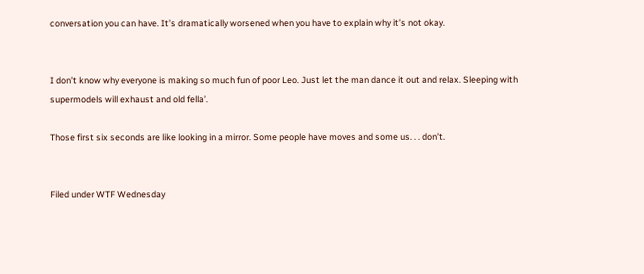conversation you can have. It’s dramatically worsened when you have to explain why it’s not okay.


I don’t know why everyone is making so much fun of poor Leo. Just let the man dance it out and relax. Sleeping with supermodels will exhaust and old fella’.

Those first six seconds are like looking in a mirror. Some people have moves and some us. . . don’t.


Filed under WTF Wednesday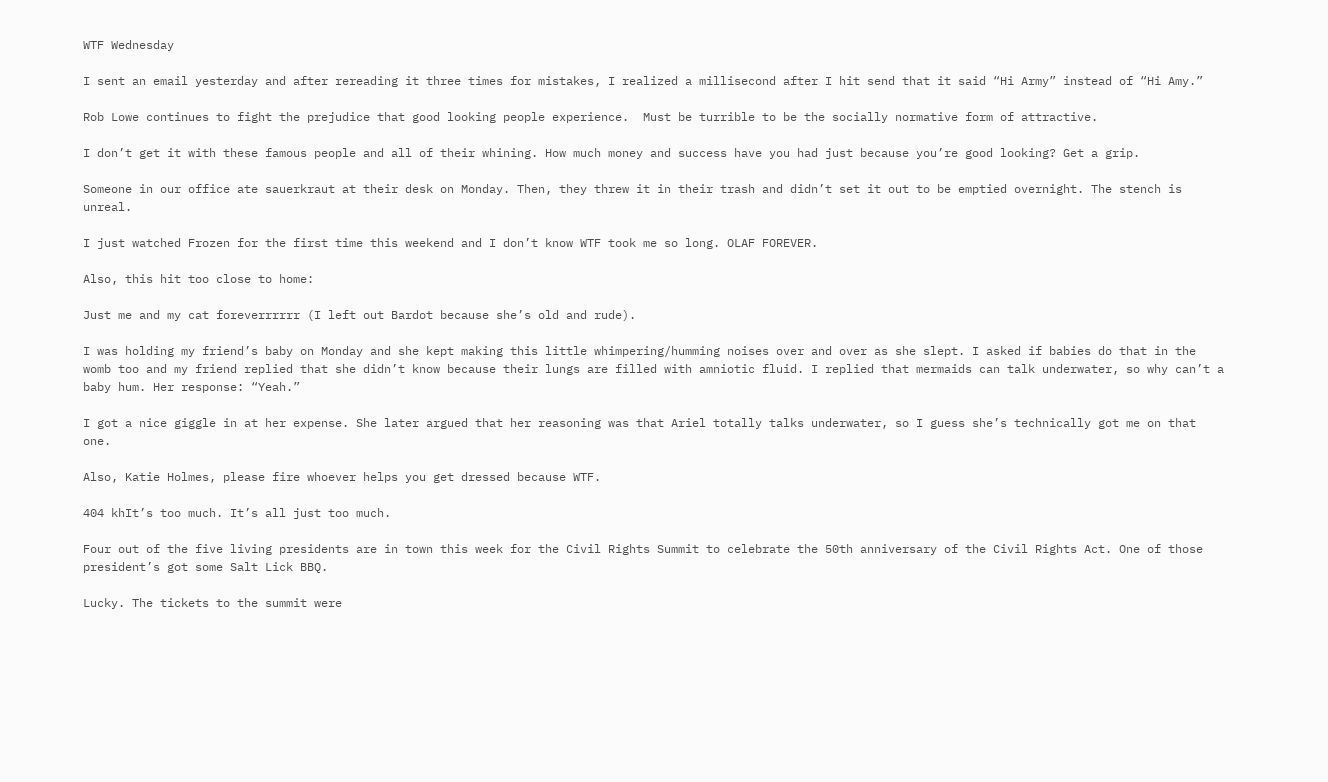WTF Wednesday

I sent an email yesterday and after rereading it three times for mistakes, I realized a millisecond after I hit send that it said “Hi Army” instead of “Hi Amy.”

Rob Lowe continues to fight the prejudice that good looking people experience.  Must be turrible to be the socially normative form of attractive.

I don’t get it with these famous people and all of their whining. How much money and success have you had just because you’re good looking? Get a grip.

Someone in our office ate sauerkraut at their desk on Monday. Then, they threw it in their trash and didn’t set it out to be emptied overnight. The stench is unreal.

I just watched Frozen for the first time this weekend and I don’t know WTF took me so long. OLAF FOREVER.

Also, this hit too close to home:

Just me and my cat foreverrrrrr (I left out Bardot because she’s old and rude).

I was holding my friend’s baby on Monday and she kept making this little whimpering/humming noises over and over as she slept. I asked if babies do that in the womb too and my friend replied that she didn’t know because their lungs are filled with amniotic fluid. I replied that mermaids can talk underwater, so why can’t a baby hum. Her response: “Yeah.”

I got a nice giggle in at her expense. She later argued that her reasoning was that Ariel totally talks underwater, so I guess she’s technically got me on that one.

Also, Katie Holmes, please fire whoever helps you get dressed because WTF.

404 khIt’s too much. It’s all just too much.

Four out of the five living presidents are in town this week for the Civil Rights Summit to celebrate the 50th anniversary of the Civil Rights Act. One of those president’s got some Salt Lick BBQ.

Lucky. The tickets to the summit were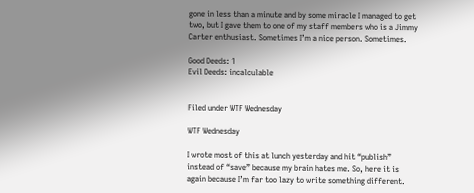gone in less than a minute and by some miracle I managed to get two, but I gave them to one of my staff members who is a Jimmy Carter enthusiast. Sometimes I’m a nice person. Sometimes.

Good Deeds: 1
Evil Deeds: incalculable


Filed under WTF Wednesday

WTF Wednesday

I wrote most of this at lunch yesterday and hit “publish” instead of “save” because my brain hates me. So, here it is again because I’m far too lazy to write something different.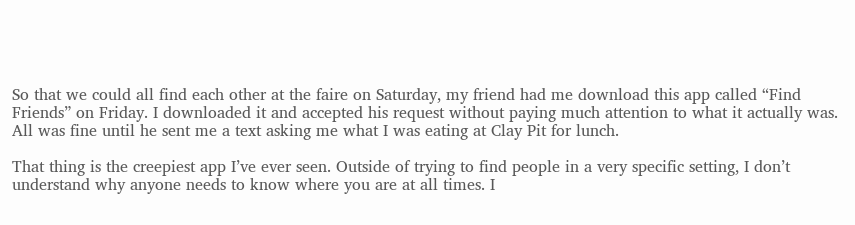So that we could all find each other at the faire on Saturday, my friend had me download this app called “Find Friends” on Friday. I downloaded it and accepted his request without paying much attention to what it actually was. All was fine until he sent me a text asking me what I was eating at Clay Pit for lunch.

That thing is the creepiest app I’ve ever seen. Outside of trying to find people in a very specific setting, I don’t understand why anyone needs to know where you are at all times. I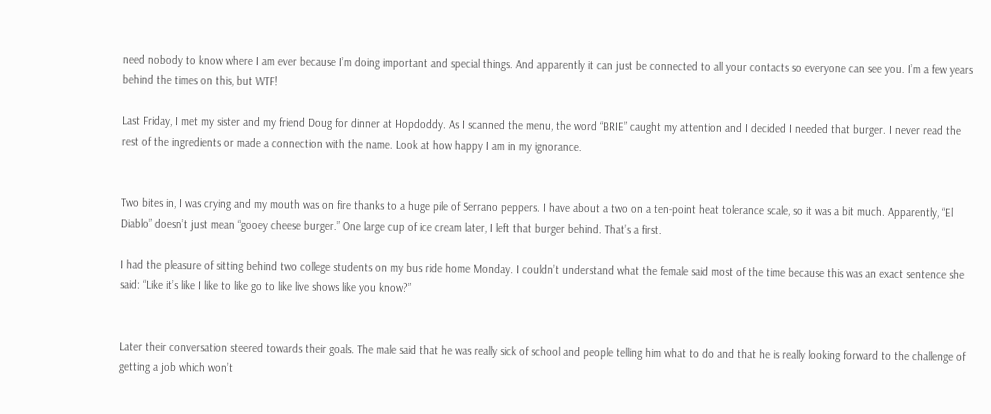need nobody to know where I am ever because I’m doing important and special things. And apparently it can just be connected to all your contacts so everyone can see you. I’m a few years behind the times on this, but WTF!

Last Friday, I met my sister and my friend Doug for dinner at Hopdoddy. As I scanned the menu, the word “BRIE” caught my attention and I decided I needed that burger. I never read the rest of the ingredients or made a connection with the name. Look at how happy I am in my ignorance.


Two bites in, I was crying and my mouth was on fire thanks to a huge pile of Serrano peppers. I have about a two on a ten-point heat tolerance scale, so it was a bit much. Apparently, “El Diablo” doesn’t just mean “gooey cheese burger.” One large cup of ice cream later, I left that burger behind. That’s a first.

I had the pleasure of sitting behind two college students on my bus ride home Monday. I couldn’t understand what the female said most of the time because this was an exact sentence she said: “Like it’s like I like to like go to like live shows like you know?”


Later their conversation steered towards their goals. The male said that he was really sick of school and people telling him what to do and that he is really looking forward to the challenge of getting a job which won’t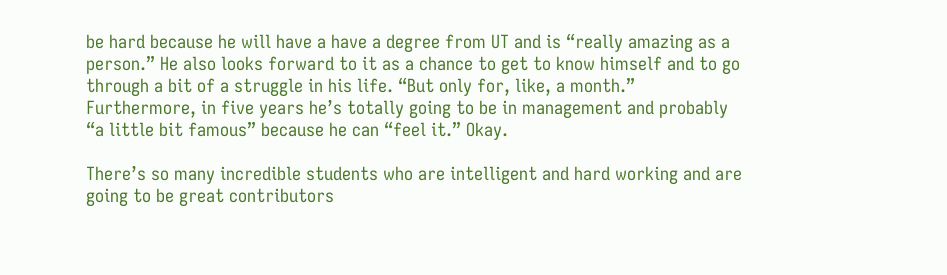be hard because he will have a have a degree from UT and is “really amazing as a person.” He also looks forward to it as a chance to get to know himself and to go through a bit of a struggle in his life. “But only for, like, a month.” Furthermore, in five years he’s totally going to be in management and probably “a little bit famous” because he can “feel it.” Okay.

There’s so many incredible students who are intelligent and hard working and are going to be great contributors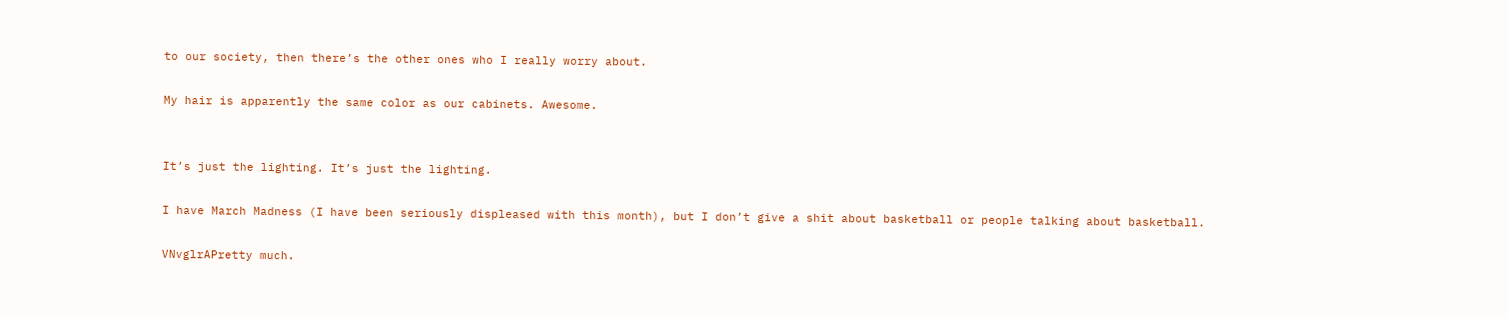to our society, then there’s the other ones who I really worry about.

My hair is apparently the same color as our cabinets. Awesome.


It’s just the lighting. It’s just the lighting.

I have March Madness (I have been seriously displeased with this month), but I don’t give a shit about basketball or people talking about basketball.

VNvglrAPretty much.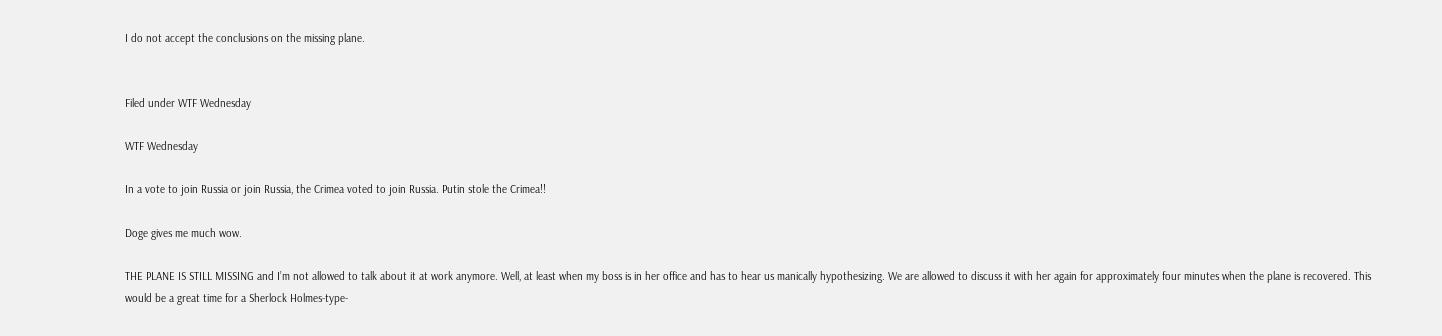I do not accept the conclusions on the missing plane.


Filed under WTF Wednesday

WTF Wednesday

In a vote to join Russia or join Russia, the Crimea voted to join Russia. Putin stole the Crimea!!

Doge gives me much wow.

THE PLANE IS STILL MISSING and I’m not allowed to talk about it at work anymore. Well, at least when my boss is in her office and has to hear us manically hypothesizing. We are allowed to discuss it with her again for approximately four minutes when the plane is recovered. This would be a great time for a Sherlock Holmes-type-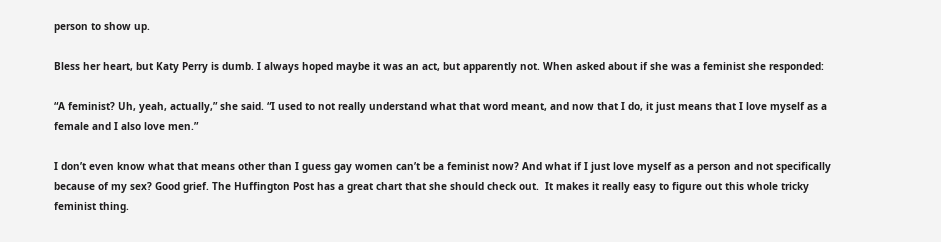person to show up.

Bless her heart, but Katy Perry is dumb. I always hoped maybe it was an act, but apparently not. When asked about if she was a feminist she responded:

“A feminist? Uh, yeah, actually,” she said. “I used to not really understand what that word meant, and now that I do, it just means that I love myself as a female and I also love men.”

I don’t even know what that means other than I guess gay women can’t be a feminist now? And what if I just love myself as a person and not specifically because of my sex? Good grief. The Huffington Post has a great chart that she should check out.  It makes it really easy to figure out this whole tricky feminist thing.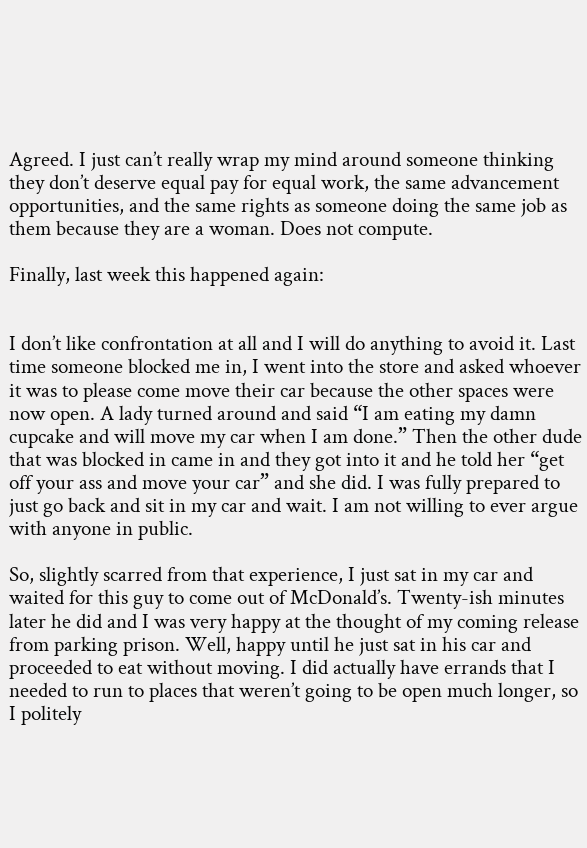Agreed. I just can’t really wrap my mind around someone thinking they don’t deserve equal pay for equal work, the same advancement opportunities, and the same rights as someone doing the same job as them because they are a woman. Does not compute.

Finally, last week this happened again:


I don’t like confrontation at all and I will do anything to avoid it. Last time someone blocked me in, I went into the store and asked whoever it was to please come move their car because the other spaces were now open. A lady turned around and said “I am eating my damn cupcake and will move my car when I am done.” Then the other dude that was blocked in came in and they got into it and he told her “get off your ass and move your car” and she did. I was fully prepared to just go back and sit in my car and wait. I am not willing to ever argue with anyone in public.

So, slightly scarred from that experience, I just sat in my car and waited for this guy to come out of McDonald’s. Twenty-ish minutes later he did and I was very happy at the thought of my coming release from parking prison. Well, happy until he just sat in his car and proceeded to eat without moving. I did actually have errands that I needed to run to places that weren’t going to be open much longer, so I politely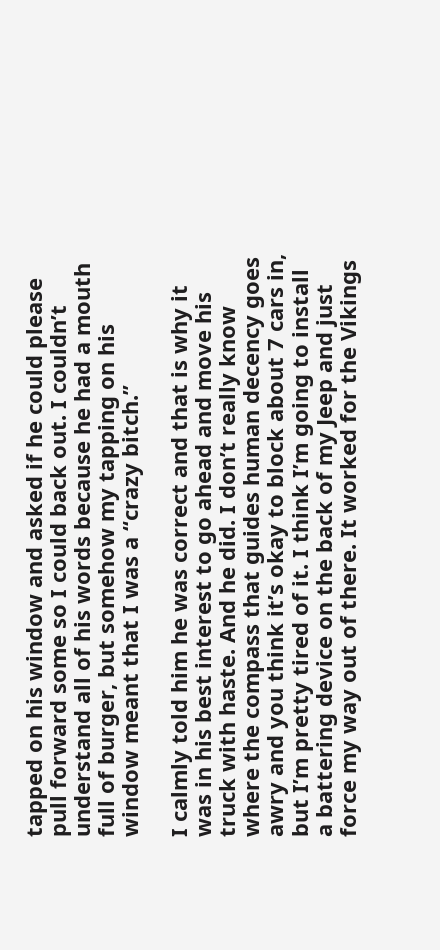tapped on his window and asked if he could please pull forward some so I could back out. I couldn’t understand all of his words because he had a mouth full of burger, but somehow my tapping on his window meant that I was a “crazy bitch.”

I calmly told him he was correct and that is why it was in his best interest to go ahead and move his truck with haste. And he did. I don’t really know where the compass that guides human decency goes awry and you think it’s okay to block about 7 cars in, but I’m pretty tired of it. I think I’m going to install a battering device on the back of my Jeep and just force my way out of there. It worked for the Vikings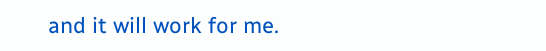and it will work for me.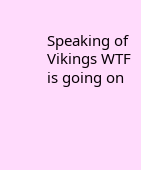Speaking of Vikings WTF is going on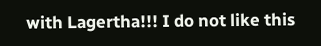with Lagertha!!! I do not like this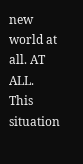new world at all. AT ALL. This situation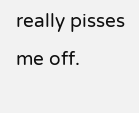really pisses me off.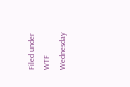Filed under WTF Wednesday